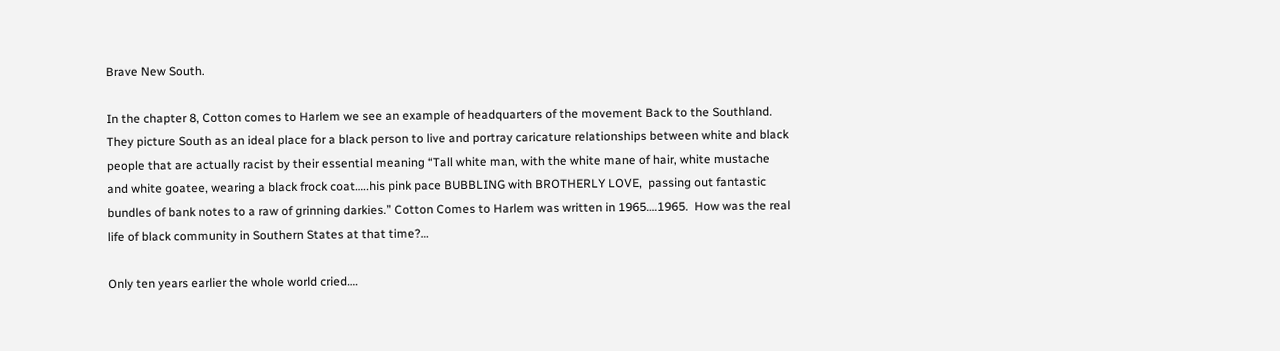Brave New South.

In the chapter 8, Cotton comes to Harlem we see an example of headquarters of the movement Back to the Southland.  They picture South as an ideal place for a black person to live and portray caricature relationships between white and black people that are actually racist by their essential meaning “Tall white man, with the white mane of hair, white mustache and white goatee, wearing a black frock coat…..his pink pace BUBBLING with BROTHERLY LOVE,  passing out fantastic bundles of bank notes to a raw of grinning darkies.” Cotton Comes to Harlem was written in 1965….1965.  How was the real life of black community in Southern States at that time?…

Only ten years earlier the whole world cried….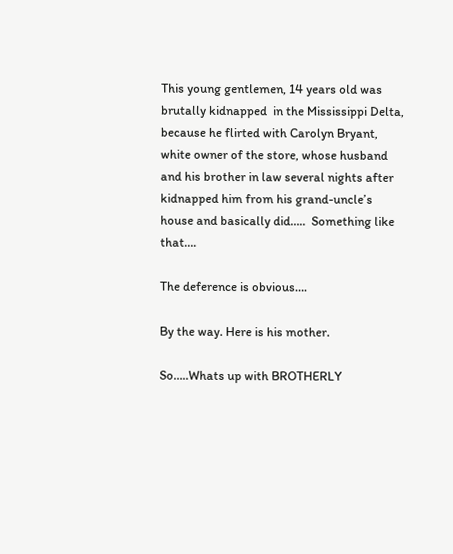This young gentlemen, 14 years old was brutally kidnapped  in the Mississippi Delta, because he flirted with Carolyn Bryant, white owner of the store, whose husband and his brother in law several nights after kidnapped him from his grand-uncle’s house and basically did…..  Something like that….

The deference is obvious….

By the way. Here is his mother.

So…..Whats up with BROTHERLY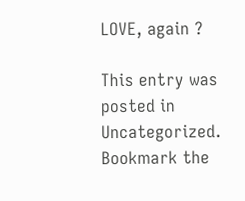LOVE, again ?

This entry was posted in Uncategorized. Bookmark the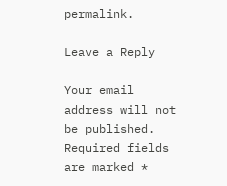permalink.

Leave a Reply

Your email address will not be published. Required fields are marked *